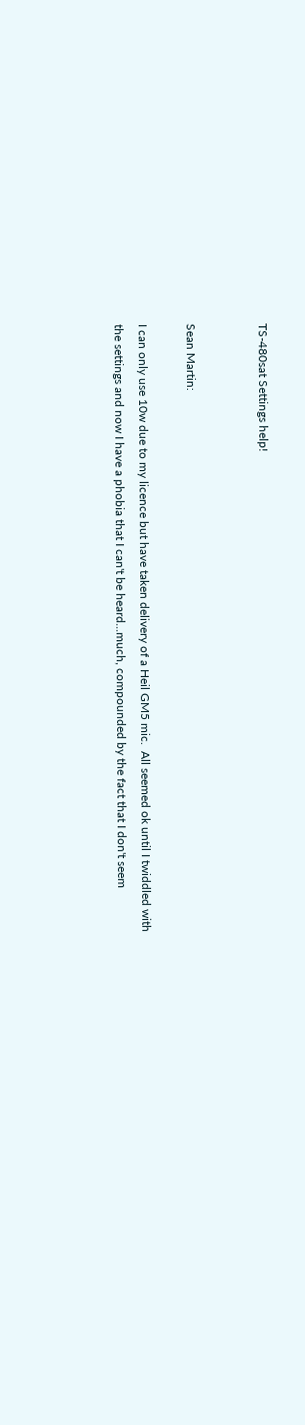TS-480sat Settings help!


Sean Martin:

I can only use 10w due to my licence but have taken delivery of a Heil GM5 mic.  All seemed ok until I twiddled with the settings and now I have a phobia that I can't be heard...much, compounded by the fact that I don't seem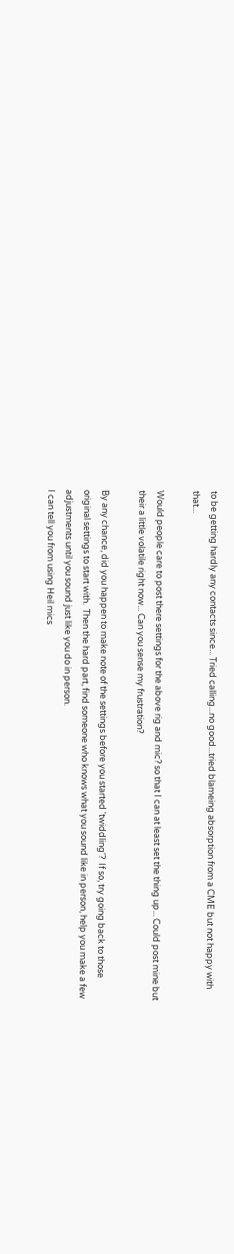to be getting hardly any contacts since... Tried calling...no good...tried blameing absorption from a CME but not happy with that...

Would people care to post there settings for the above rig and mic? so that I can at least set the thing up... Could post mine but their a little volatile right now... Can you sense my frustration?

By any chance, did you happen to make note of the settings before you started 'twiddling'?  If so, try going back to those original settings to start with.  Then the hard part, find someone who knows what you sound like in person, help you make a few adjustments until you sound just like you do in person.
I can tell you from using Heil mics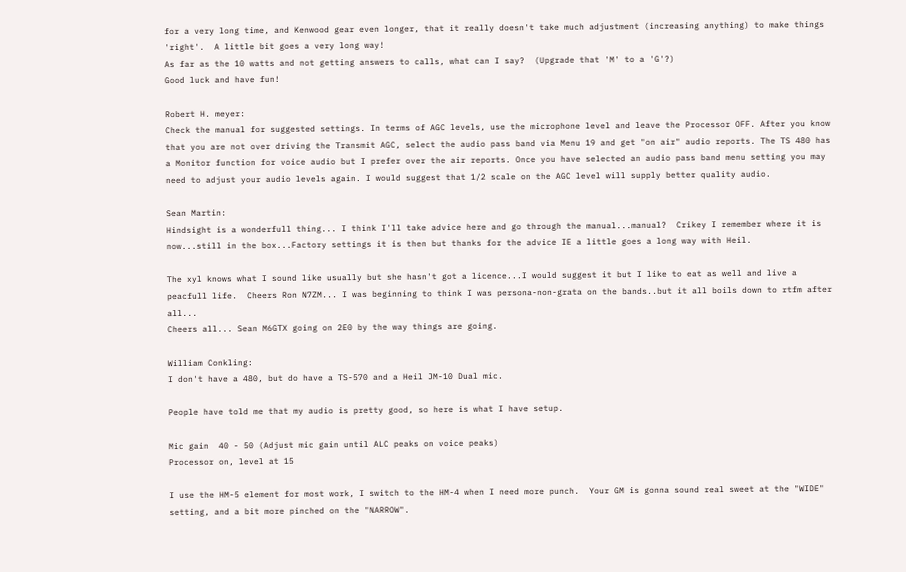for a very long time, and Kenwood gear even longer, that it really doesn't take much adjustment (increasing anything) to make things 'right'.  A little bit goes a very long way!
As far as the 10 watts and not getting answers to calls, what can I say?  (Upgrade that 'M' to a 'G'?)
Good luck and have fun!

Robert H. meyer:
Check the manual for suggested settings. In terms of AGC levels, use the microphone level and leave the Processor OFF. After you know that you are not over driving the Transmit AGC, select the audio pass band via Menu 19 and get "on air" audio reports. The TS 480 has a Monitor function for voice audio but I prefer over the air reports. Once you have selected an audio pass band menu setting you may need to adjust your audio levels again. I would suggest that 1/2 scale on the AGC level will supply better quality audio.

Sean Martin:
Hindsight is a wonderfull thing... I think I'll take advice here and go through the manual...manual?  Crikey I remember where it is now...still in the box...Factory settings it is then but thanks for the advice IE a little goes a long way with Heil.

The xyl knows what I sound like usually but she hasn't got a licence...I would suggest it but I like to eat as well and live a peacfull life.  Cheers Ron N7ZM... I was beginning to think I was persona-non-grata on the bands..but it all boils down to rtfm after all...
Cheers all... Sean M6GTX going on 2E0 by the way things are going.

William Conkling:
I don't have a 480, but do have a TS-570 and a Heil JM-10 Dual mic.

People have told me that my audio is pretty good, so here is what I have setup.

Mic gain  40 - 50 (Adjust mic gain until ALC peaks on voice peaks)
Processor on, level at 15

I use the HM-5 element for most work, I switch to the HM-4 when I need more punch.  Your GM is gonna sound real sweet at the "WIDE" setting, and a bit more pinched on the "NARROW".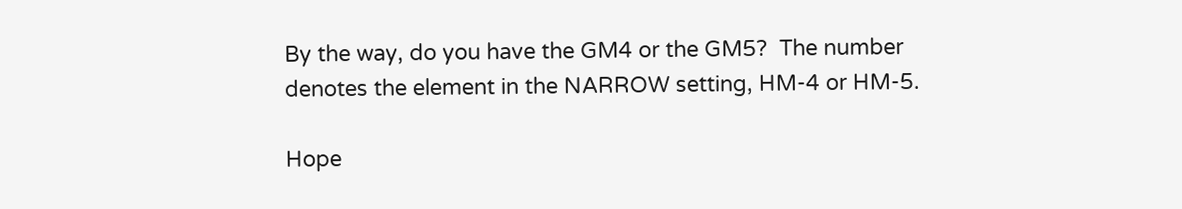By the way, do you have the GM4 or the GM5?  The number denotes the element in the NARROW setting, HM-4 or HM-5.

Hope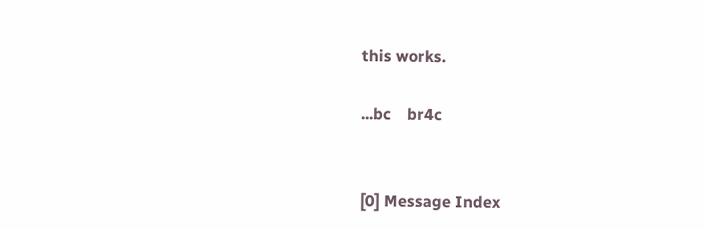this works.

...bc    br4c


[0] Message Index